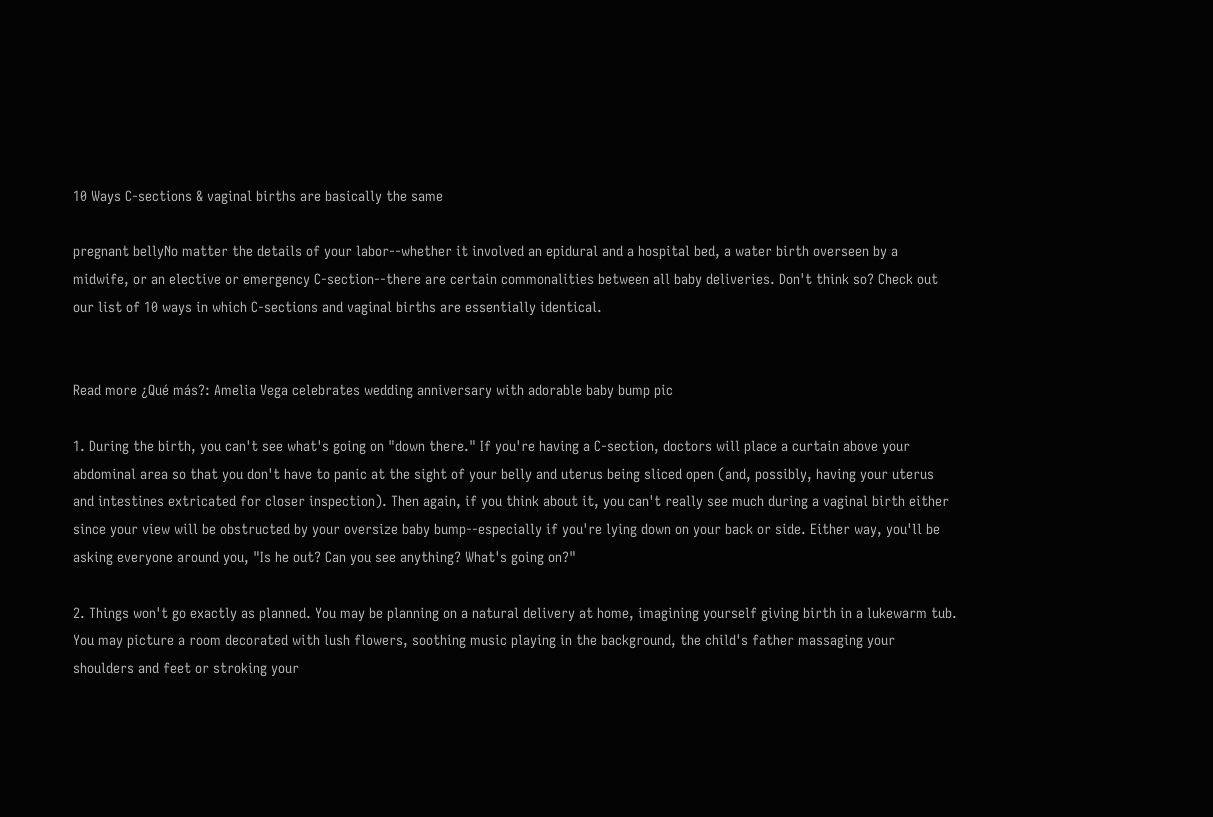10 Ways C-sections & vaginal births are basically the same

pregnant bellyNo matter the details of your labor--whether it involved an epidural and a hospital bed, a water birth overseen by a midwife, or an elective or emergency C-section--there are certain commonalities between all baby deliveries. Don't think so? Check out our list of 10 ways in which C-sections and vaginal births are essentially identical.


Read more ¿Qué más?: Amelia Vega celebrates wedding anniversary with adorable baby bump pic

1. During the birth, you can't see what's going on "down there." If you're having a C-section, doctors will place a curtain above your abdominal area so that you don't have to panic at the sight of your belly and uterus being sliced open (and, possibly, having your uterus and intestines extricated for closer inspection). Then again, if you think about it, you can't really see much during a vaginal birth either since your view will be obstructed by your oversize baby bump--especially if you're lying down on your back or side. Either way, you'll be asking everyone around you, "Is he out? Can you see anything? What's going on?"

2. Things won't go exactly as planned. You may be planning on a natural delivery at home, imagining yourself giving birth in a lukewarm tub. You may picture a room decorated with lush flowers, soothing music playing in the background, the child's father massaging your shoulders and feet or stroking your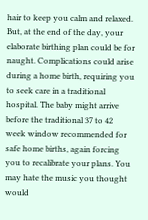hair to keep you calm and relaxed. But, at the end of the day, your elaborate birthing plan could be for naught. Complications could arise during a home birth, requiring you to seek care in a traditional hospital. The baby might arrive before the traditional 37 to 42 week window recommended for safe home births, again forcing you to recalibrate your plans. You may hate the music you thought would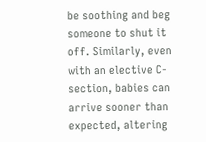be soothing and beg someone to shut it off. Similarly, even with an elective C-section, babies can arrive sooner than expected, altering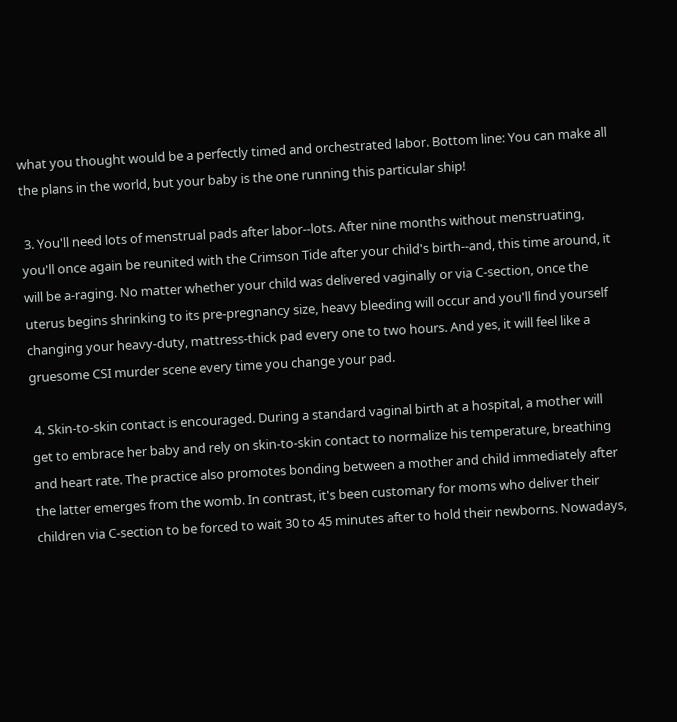what you thought would be a perfectly timed and orchestrated labor. Bottom line: You can make all the plans in the world, but your baby is the one running this particular ship!

 3. You'll need lots of menstrual pads after labor--lots. After nine months without menstruating, you'll once again be reunited with the Crimson Tide after your child's birth--and, this time around, it will be a-raging. No matter whether your child was delivered vaginally or via C-section, once the uterus begins shrinking to its pre-pregnancy size, heavy bleeding will occur and you'll find yourself changing your heavy-duty, mattress-thick pad every one to two hours. And yes, it will feel like a gruesome CSI murder scene every time you change your pad.

 4. Skin-to-skin contact is encouraged. During a standard vaginal birth at a hospital, a mother will get to embrace her baby and rely on skin-to-skin contact to normalize his temperature, breathing and heart rate. The practice also promotes bonding between a mother and child immediately after the latter emerges from the womb. In contrast, it's been customary for moms who deliver their children via C-section to be forced to wait 30 to 45 minutes after to hold their newborns. Nowadays,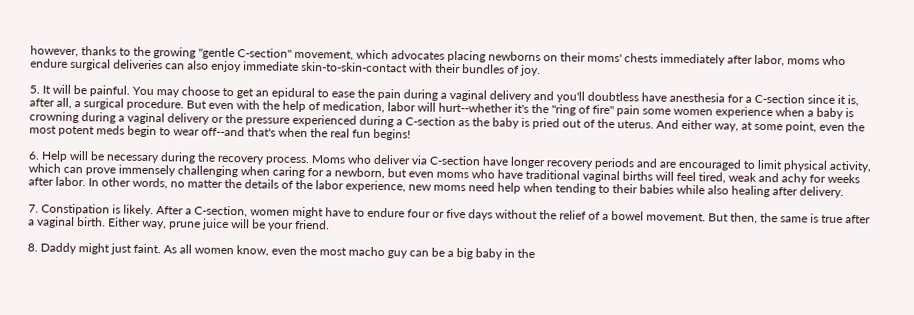however, thanks to the growing "gentle C-section" movement, which advocates placing newborns on their moms' chests immediately after labor, moms who endure surgical deliveries can also enjoy immediate skin-to-skin-contact with their bundles of joy.

5. It will be painful. You may choose to get an epidural to ease the pain during a vaginal delivery and you'll doubtless have anesthesia for a C-section since it is, after all, a surgical procedure. But even with the help of medication, labor will hurt--whether it's the "ring of fire" pain some women experience when a baby is crowning during a vaginal delivery or the pressure experienced during a C-section as the baby is pried out of the uterus. And either way, at some point, even the most potent meds begin to wear off--and that's when the real fun begins!

6. Help will be necessary during the recovery process. Moms who deliver via C-section have longer recovery periods and are encouraged to limit physical activity, which can prove immensely challenging when caring for a newborn, but even moms who have traditional vaginal births will feel tired, weak and achy for weeks after labor. In other words, no matter the details of the labor experience, new moms need help when tending to their babies while also healing after delivery.

7. Constipation is likely. After a C-section, women might have to endure four or five days without the relief of a bowel movement. But then, the same is true after a vaginal birth. Either way, prune juice will be your friend.

8. Daddy might just faint. As all women know, even the most macho guy can be a big baby in the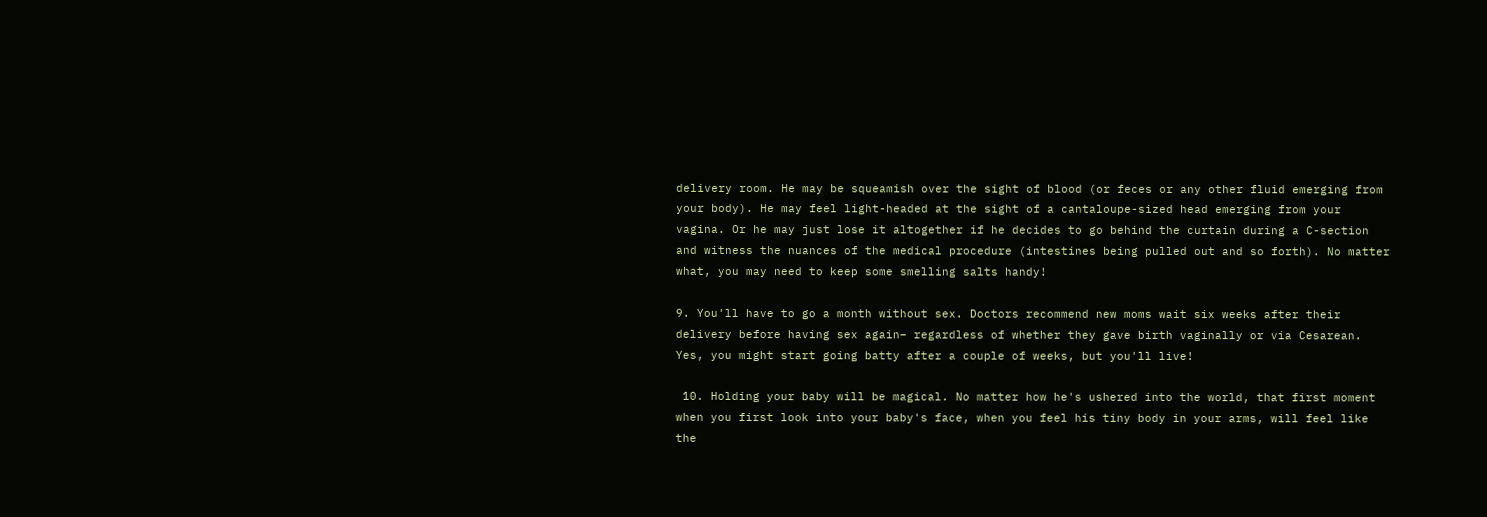delivery room. He may be squeamish over the sight of blood (or feces or any other fluid emerging from your body). He may feel light-headed at the sight of a cantaloupe-sized head emerging from your vagina. Or he may just lose it altogether if he decides to go behind the curtain during a C-section and witness the nuances of the medical procedure (intestines being pulled out and so forth). No matter what, you may need to keep some smelling salts handy!

9. You'll have to go a month without sex. Doctors recommend new moms wait six weeks after their delivery before having sex again– regardless of whether they gave birth vaginally or via Cesarean. Yes, you might start going batty after a couple of weeks, but you'll live!

 10. Holding your baby will be magical. No matter how he's ushered into the world, that first moment when you first look into your baby's face, when you feel his tiny body in your arms, will feel like the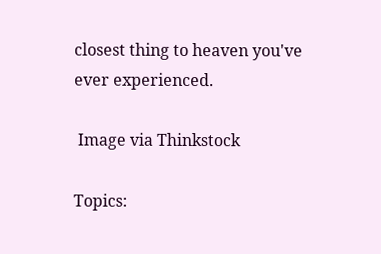closest thing to heaven you've ever experienced.

 Image via Thinkstock

Topics: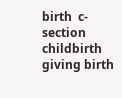birth  c-section  childbirth  giving birth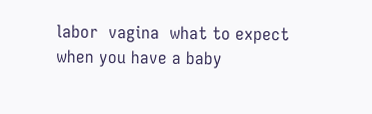labor  vagina  what to expect when you have a baby